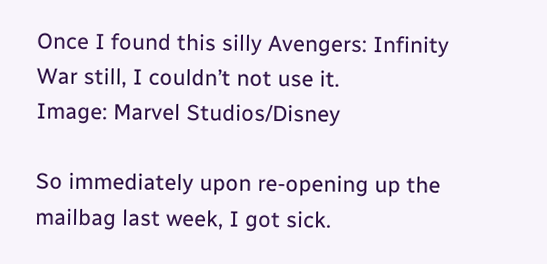Once I found this silly Avengers: Infinity War still, I couldn’t not use it.
Image: Marvel Studios/Disney

So immediately upon re-opening up the mailbag last week, I got sick.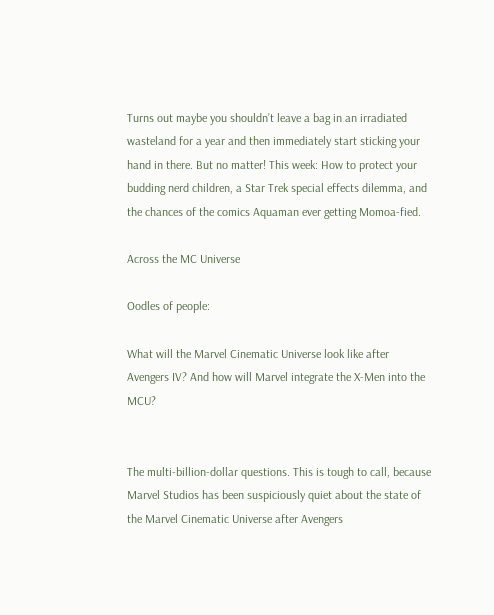Turns out maybe you shouldn’t leave a bag in an irradiated wasteland for a year and then immediately start sticking your hand in there. But no matter! This week: How to protect your budding nerd children, a Star Trek special effects dilemma, and the chances of the comics Aquaman ever getting Momoa-fied.

Across the MC Universe

Oodles of people:

What will the Marvel Cinematic Universe look like after Avengers IV? And how will Marvel integrate the X-Men into the MCU?


The multi-billion-dollar questions. This is tough to call, because Marvel Studios has been suspiciously quiet about the state of the Marvel Cinematic Universe after Avengers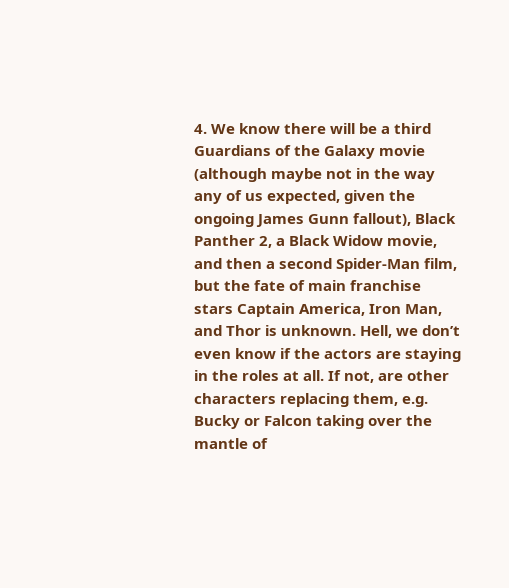4. We know there will be a third Guardians of the Galaxy movie (although maybe not in the way any of us expected, given the ongoing James Gunn fallout), Black Panther 2, a Black Widow movie, and then a second Spider-Man film, but the fate of main franchise stars Captain America, Iron Man, and Thor is unknown. Hell, we don’t even know if the actors are staying in the roles at all. If not, are other characters replacing them, e.g. Bucky or Falcon taking over the mantle of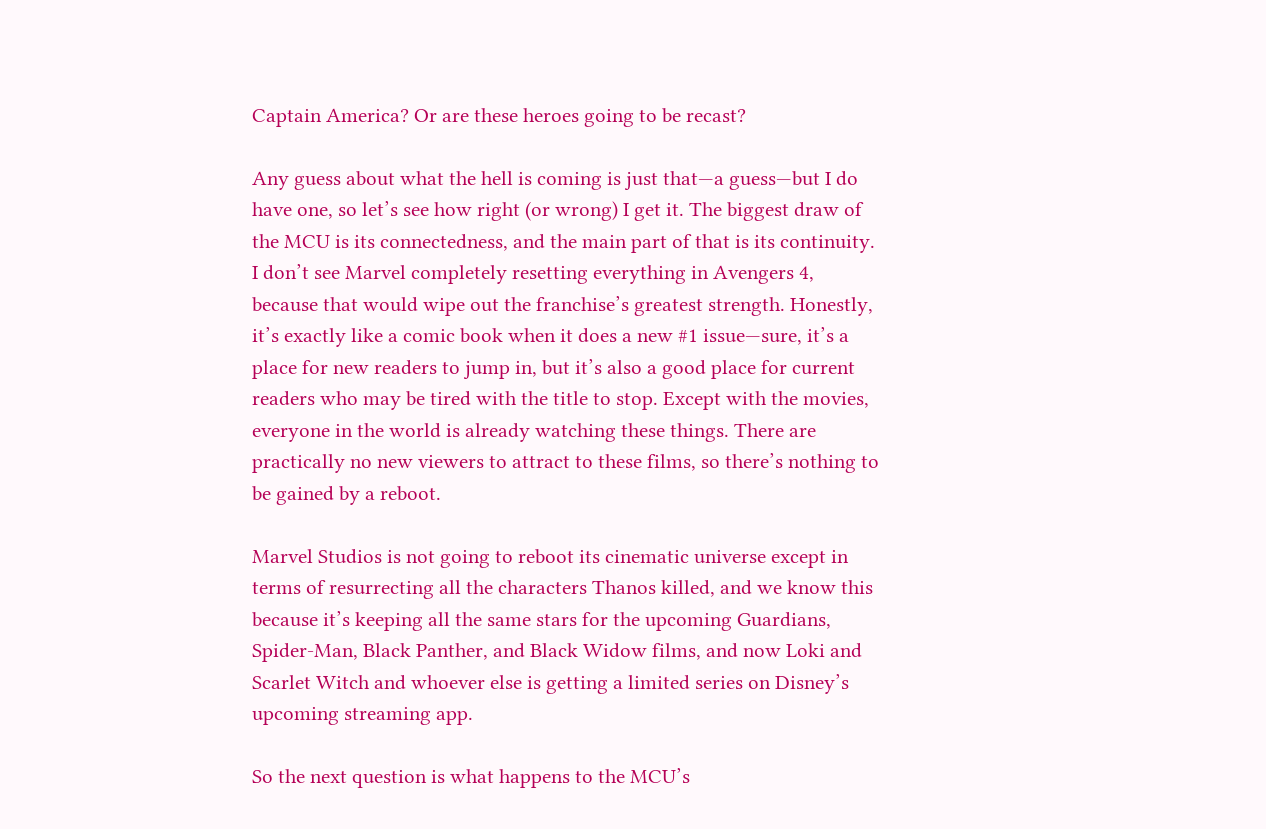Captain America? Or are these heroes going to be recast?

Any guess about what the hell is coming is just that—a guess—but I do have one, so let’s see how right (or wrong) I get it. The biggest draw of the MCU is its connectedness, and the main part of that is its continuity. I don’t see Marvel completely resetting everything in Avengers 4, because that would wipe out the franchise’s greatest strength. Honestly, it’s exactly like a comic book when it does a new #1 issue—sure, it’s a place for new readers to jump in, but it’s also a good place for current readers who may be tired with the title to stop. Except with the movies, everyone in the world is already watching these things. There are practically no new viewers to attract to these films, so there’s nothing to be gained by a reboot.

Marvel Studios is not going to reboot its cinematic universe except in terms of resurrecting all the characters Thanos killed, and we know this because it’s keeping all the same stars for the upcoming Guardians, Spider-Man, Black Panther, and Black Widow films, and now Loki and Scarlet Witch and whoever else is getting a limited series on Disney’s upcoming streaming app.

So the next question is what happens to the MCU’s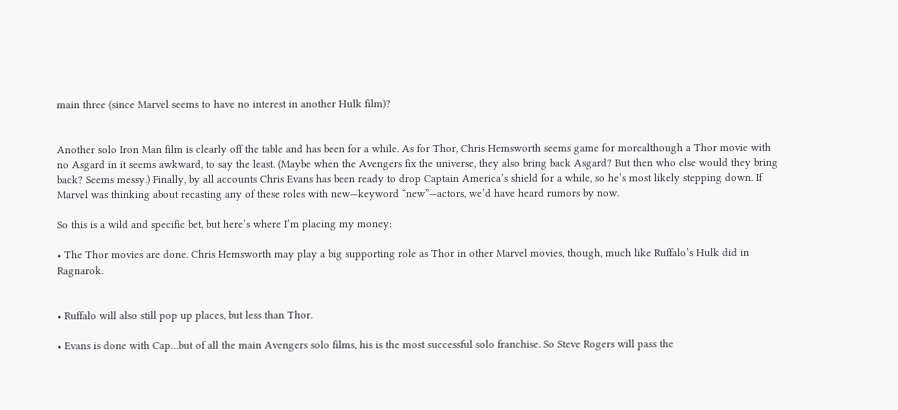main three (since Marvel seems to have no interest in another Hulk film)?


Another solo Iron Man film is clearly off the table and has been for a while. As for Thor, Chris Hemsworth seems game for morealthough a Thor movie with no Asgard in it seems awkward, to say the least. (Maybe when the Avengers fix the universe, they also bring back Asgard? But then who else would they bring back? Seems messy.) Finally, by all accounts Chris Evans has been ready to drop Captain America’s shield for a while, so he’s most likely stepping down. If Marvel was thinking about recasting any of these roles with new—keyword “new”—actors, we’d have heard rumors by now.

So this is a wild and specific bet, but here’s where I’m placing my money:

• The Thor movies are done. Chris Hemsworth may play a big supporting role as Thor in other Marvel movies, though, much like Ruffalo’s Hulk did in Ragnarok.


• Ruffalo will also still pop up places, but less than Thor.

• Evans is done with Cap…but of all the main Avengers solo films, his is the most successful solo franchise. So Steve Rogers will pass the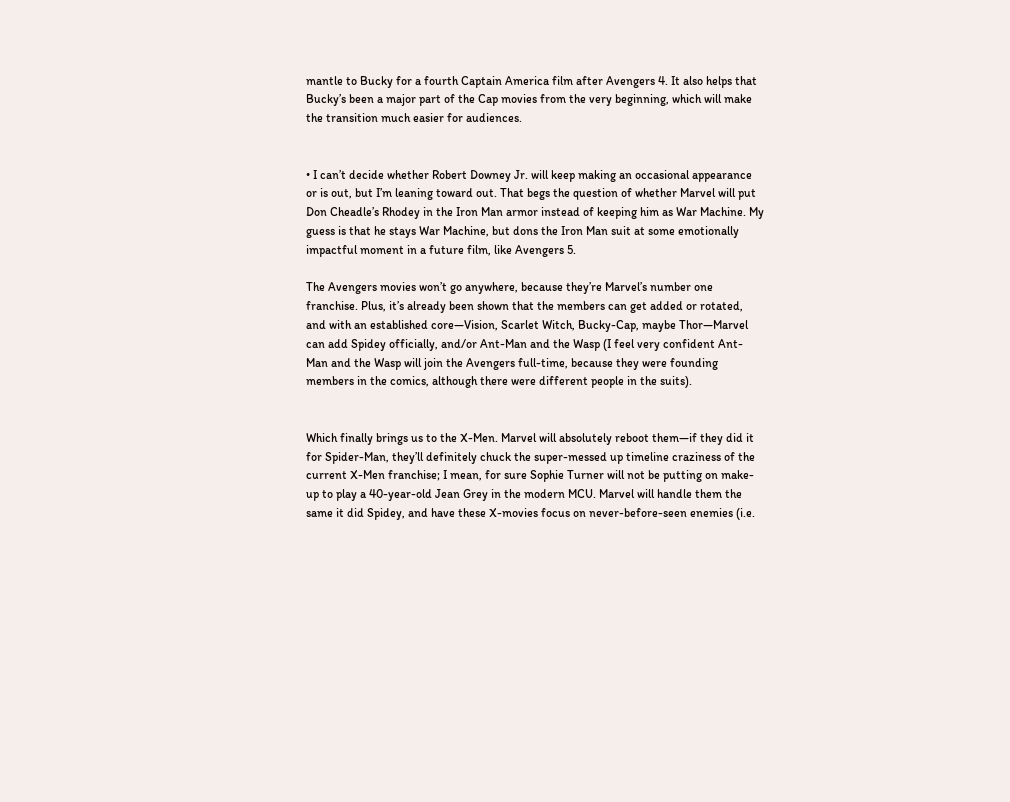mantle to Bucky for a fourth Captain America film after Avengers 4. It also helps that Bucky’s been a major part of the Cap movies from the very beginning, which will make the transition much easier for audiences.


• I can’t decide whether Robert Downey Jr. will keep making an occasional appearance or is out, but I’m leaning toward out. That begs the question of whether Marvel will put Don Cheadle’s Rhodey in the Iron Man armor instead of keeping him as War Machine. My guess is that he stays War Machine, but dons the Iron Man suit at some emotionally impactful moment in a future film, like Avengers 5.

The Avengers movies won’t go anywhere, because they’re Marvel’s number one franchise. Plus, it’s already been shown that the members can get added or rotated, and with an established core—Vision, Scarlet Witch, Bucky-Cap, maybe Thor—Marvel can add Spidey officially, and/or Ant-Man and the Wasp (I feel very confident Ant-Man and the Wasp will join the Avengers full-time, because they were founding members in the comics, although there were different people in the suits).


Which finally brings us to the X-Men. Marvel will absolutely reboot them—if they did it for Spider-Man, they’ll definitely chuck the super-messed up timeline craziness of the current X-Men franchise; I mean, for sure Sophie Turner will not be putting on make-up to play a 40-year-old Jean Grey in the modern MCU. Marvel will handle them the same it did Spidey, and have these X-movies focus on never-before-seen enemies (i.e.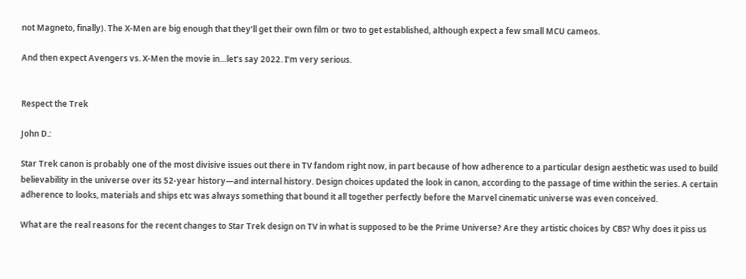not Magneto, finally). The X-Men are big enough that they’ll get their own film or two to get established, although expect a few small MCU cameos.

And then expect Avengers vs. X-Men the movie in…let’s say 2022. I’m very serious.


Respect the Trek

John D.:

Star Trek canon is probably one of the most divisive issues out there in TV fandom right now, in part because of how adherence to a particular design aesthetic was used to build believability in the universe over its 52-year history—and internal history. Design choices updated the look in canon, according to the passage of time within the series. A certain adherence to looks, materials and ships etc was always something that bound it all together perfectly before the Marvel cinematic universe was even conceived.

What are the real reasons for the recent changes to Star Trek design on TV in what is supposed to be the Prime Universe? Are they artistic choices by CBS? Why does it piss us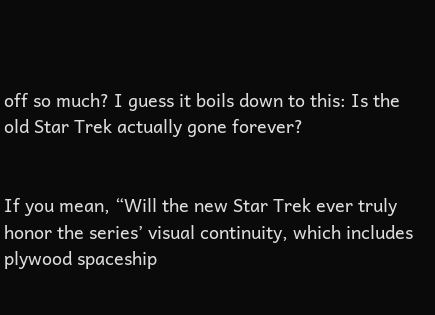off so much? I guess it boils down to this: Is the old Star Trek actually gone forever?


If you mean, “Will the new Star Trek ever truly honor the series’ visual continuity, which includes plywood spaceship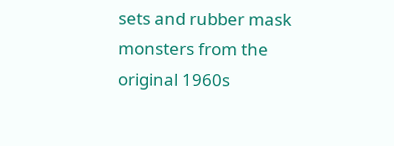sets and rubber mask monsters from the original 1960s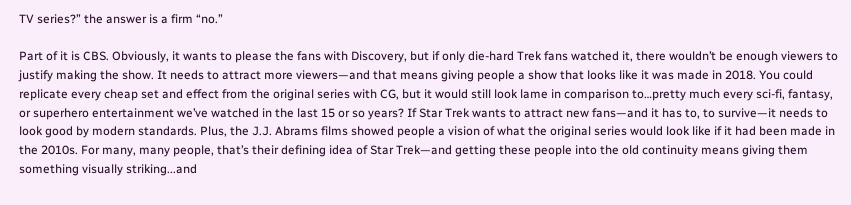TV series?” the answer is a firm “no.”

Part of it is CBS. Obviously, it wants to please the fans with Discovery, but if only die-hard Trek fans watched it, there wouldn’t be enough viewers to justify making the show. It needs to attract more viewers—and that means giving people a show that looks like it was made in 2018. You could replicate every cheap set and effect from the original series with CG, but it would still look lame in comparison to…pretty much every sci-fi, fantasy, or superhero entertainment we’ve watched in the last 15 or so years? If Star Trek wants to attract new fans—and it has to, to survive—it needs to look good by modern standards. Plus, the J.J. Abrams films showed people a vision of what the original series would look like if it had been made in the 2010s. For many, many people, that’s their defining idea of Star Trek—and getting these people into the old continuity means giving them something visually striking...and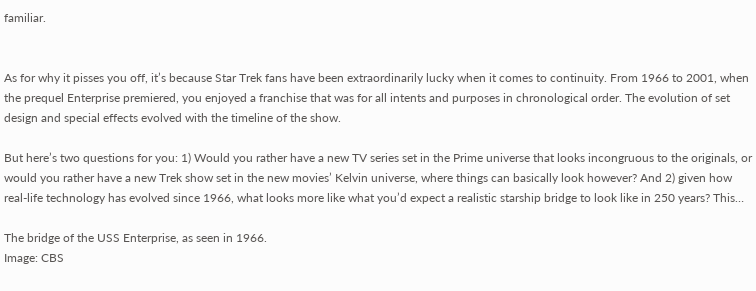familiar.


As for why it pisses you off, it’s because Star Trek fans have been extraordinarily lucky when it comes to continuity. From 1966 to 2001, when the prequel Enterprise premiered, you enjoyed a franchise that was for all intents and purposes in chronological order. The evolution of set design and special effects evolved with the timeline of the show.

But here’s two questions for you: 1) Would you rather have a new TV series set in the Prime universe that looks incongruous to the originals, or would you rather have a new Trek show set in the new movies’ Kelvin universe, where things can basically look however? And 2) given how real-life technology has evolved since 1966, what looks more like what you’d expect a realistic starship bridge to look like in 250 years? This…

The bridge of the USS Enterprise, as seen in 1966.
Image: CBS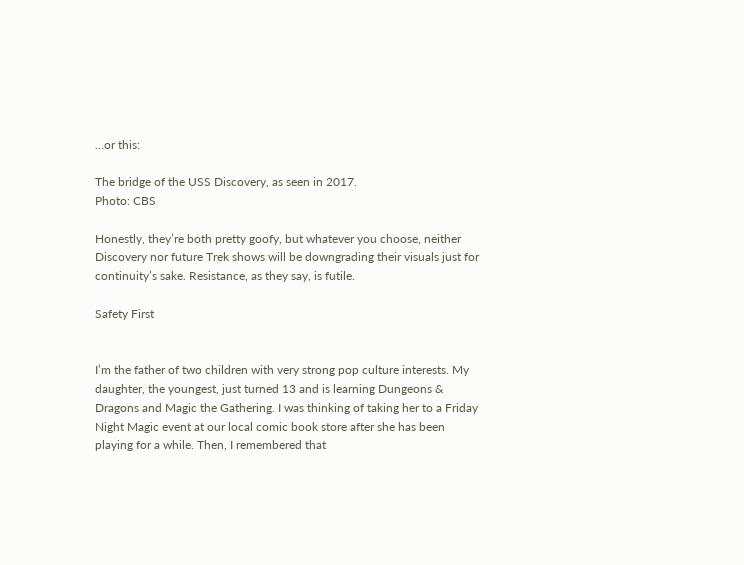…or this:

The bridge of the USS Discovery, as seen in 2017.
Photo: CBS

Honestly, they’re both pretty goofy, but whatever you choose, neither Discovery nor future Trek shows will be downgrading their visuals just for continuity’s sake. Resistance, as they say, is futile.

Safety First


I’m the father of two children with very strong pop culture interests. My daughter, the youngest, just turned 13 and is learning Dungeons & Dragons and Magic the Gathering. I was thinking of taking her to a Friday Night Magic event at our local comic book store after she has been playing for a while. Then, I remembered that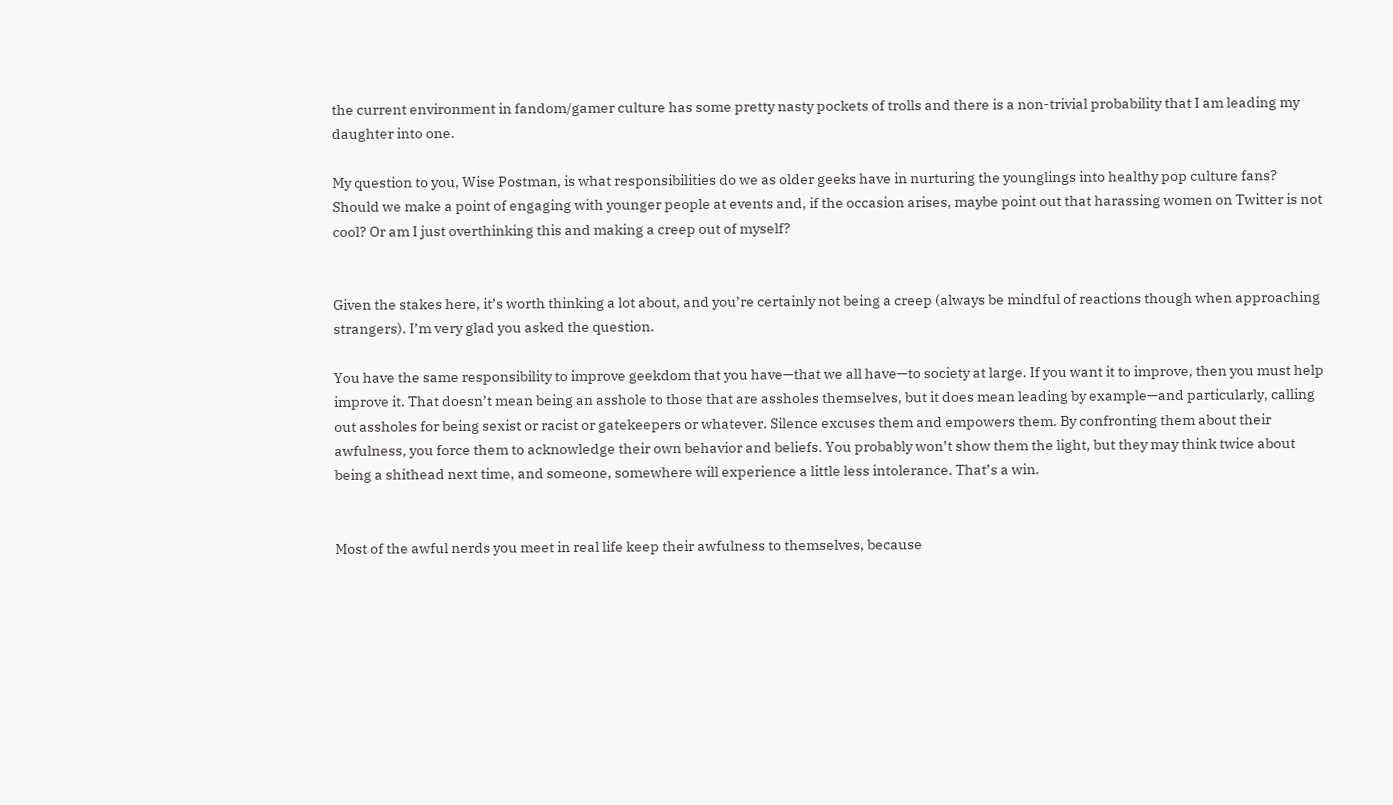the current environment in fandom/gamer culture has some pretty nasty pockets of trolls and there is a non-trivial probability that I am leading my daughter into one.

My question to you, Wise Postman, is what responsibilities do we as older geeks have in nurturing the younglings into healthy pop culture fans? Should we make a point of engaging with younger people at events and, if the occasion arises, maybe point out that harassing women on Twitter is not cool? Or am I just overthinking this and making a creep out of myself?


Given the stakes here, it’s worth thinking a lot about, and you’re certainly not being a creep (always be mindful of reactions though when approaching strangers). I’m very glad you asked the question.

You have the same responsibility to improve geekdom that you have—that we all have—to society at large. If you want it to improve, then you must help improve it. That doesn’t mean being an asshole to those that are assholes themselves, but it does mean leading by example—and particularly, calling out assholes for being sexist or racist or gatekeepers or whatever. Silence excuses them and empowers them. By confronting them about their awfulness, you force them to acknowledge their own behavior and beliefs. You probably won’t show them the light, but they may think twice about being a shithead next time, and someone, somewhere will experience a little less intolerance. That’s a win.


Most of the awful nerds you meet in real life keep their awfulness to themselves, because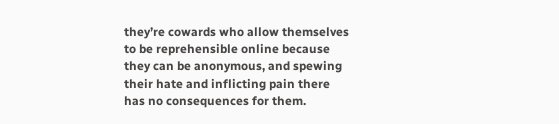they’re cowards who allow themselves to be reprehensible online because they can be anonymous, and spewing their hate and inflicting pain there has no consequences for them.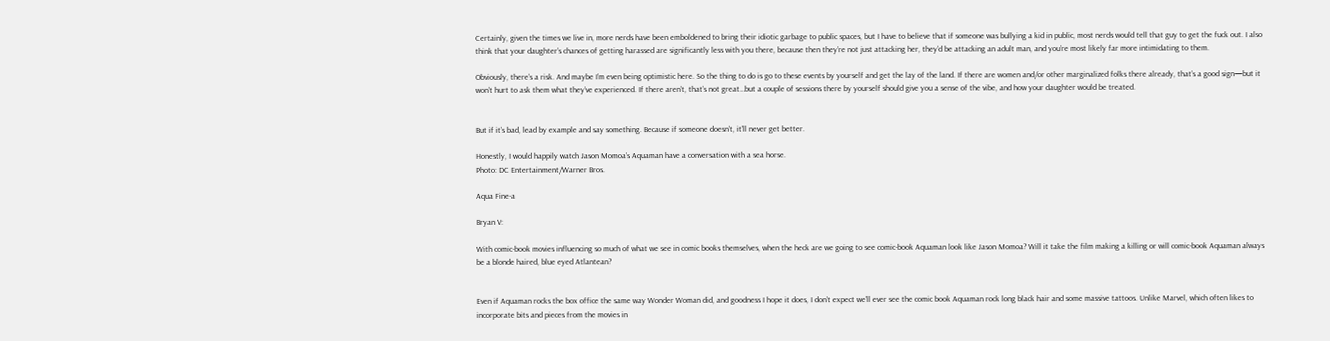Certainly, given the times we live in, more nerds have been emboldened to bring their idiotic garbage to public spaces, but I have to believe that if someone was bullying a kid in public, most nerds would tell that guy to get the fuck out. I also think that your daughter’s chances of getting harassed are significantly less with you there, because then they’re not just attacking her, they’d be attacking an adult man, and you’re most likely far more intimidating to them.

Obviously, there’s a risk. And maybe I’m even being optimistic here. So the thing to do is go to these events by yourself and get the lay of the land. If there are women and/or other marginalized folks there already, that’s a good sign—but it won’t hurt to ask them what they’ve experienced. If there aren’t, that’s not great…but a couple of sessions there by yourself should give you a sense of the vibe, and how your daughter would be treated.


But if it’s bad, lead by example and say something. Because if someone doesn’t, it’ll never get better.

Honestly, I would happily watch Jason Momoa’s Aquaman have a conversation with a sea horse.
Photo: DC Entertainment/Warner Bros.

Aqua Fine-a

Bryan V:

With comic-book movies influencing so much of what we see in comic books themselves, when the heck are we going to see comic-book Aquaman look like Jason Momoa? Will it take the film making a killing or will comic-book Aquaman always be a blonde haired, blue eyed Atlantean?


Even if Aquaman rocks the box office the same way Wonder Woman did, and goodness I hope it does, I don’t expect we’ll ever see the comic book Aquaman rock long black hair and some massive tattoos. Unlike Marvel, which often likes to incorporate bits and pieces from the movies in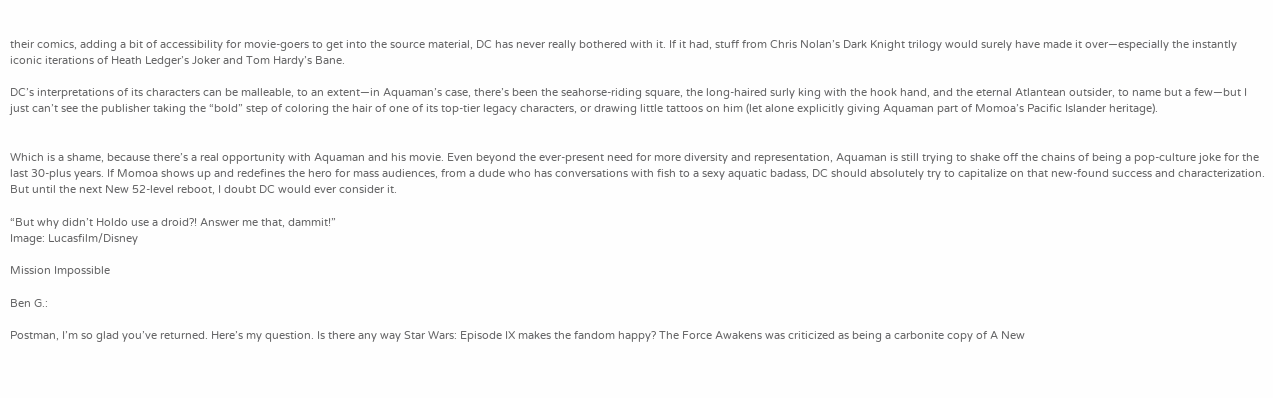their comics, adding a bit of accessibility for movie-goers to get into the source material, DC has never really bothered with it. If it had, stuff from Chris Nolan’s Dark Knight trilogy would surely have made it over—especially the instantly iconic iterations of Heath Ledger’s Joker and Tom Hardy’s Bane.

DC’s interpretations of its characters can be malleable, to an extent—in Aquaman’s case, there’s been the seahorse-riding square, the long-haired surly king with the hook hand, and the eternal Atlantean outsider, to name but a few—but I just can’t see the publisher taking the “bold” step of coloring the hair of one of its top-tier legacy characters, or drawing little tattoos on him (let alone explicitly giving Aquaman part of Momoa’s Pacific Islander heritage).


Which is a shame, because there’s a real opportunity with Aquaman and his movie. Even beyond the ever-present need for more diversity and representation, Aquaman is still trying to shake off the chains of being a pop-culture joke for the last 30-plus years. If Momoa shows up and redefines the hero for mass audiences, from a dude who has conversations with fish to a sexy aquatic badass, DC should absolutely try to capitalize on that new-found success and characterization. But until the next New 52-level reboot, I doubt DC would ever consider it.

“But why didn’t Holdo use a droid?! Answer me that, dammit!”
Image: Lucasfilm/Disney

Mission Impossible

Ben G.:

Postman, I’m so glad you’ve returned. Here’s my question. Is there any way Star Wars: Episode IX makes the fandom happy? The Force Awakens was criticized as being a carbonite copy of A New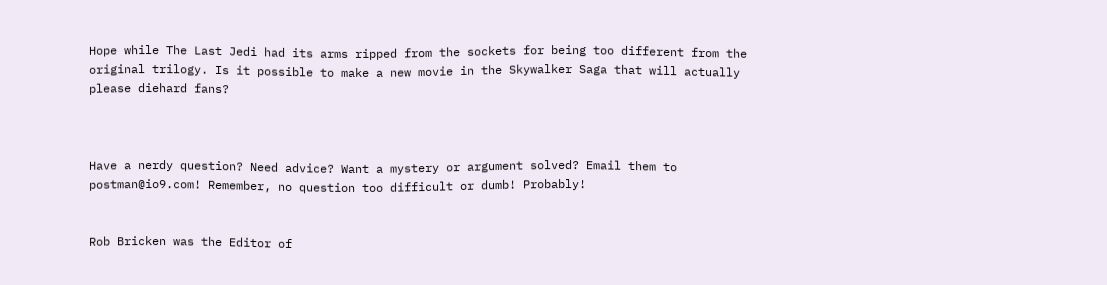Hope while The Last Jedi had its arms ripped from the sockets for being too different from the original trilogy. Is it possible to make a new movie in the Skywalker Saga that will actually please diehard fans?



Have a nerdy question? Need advice? Want a mystery or argument solved? Email them to postman@io9.com! Remember, no question too difficult or dumb! Probably!


Rob Bricken was the Editor of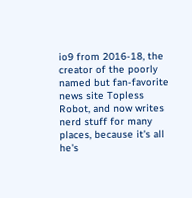io9 from 2016-18, the creator of the poorly named but fan-favorite news site Topless Robot, and now writes nerd stuff for many places, because it's all he's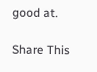good at.

Share This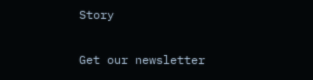Story

Get our newsletter